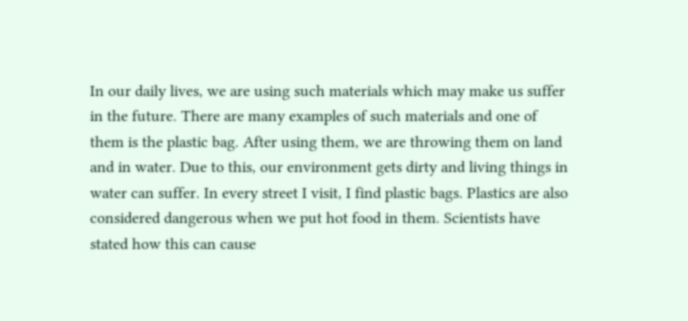In our daily lives, we are using such materials which may make us suffer in the future. There are many examples of such materials and one of them is the plastic bag. After using them, we are throwing them on land and in water. Due to this, our environment gets dirty and living things in water can suffer. In every street I visit, I find plastic bags. Plastics are also considered dangerous when we put hot food in them. Scientists have stated how this can cause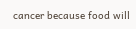cancer because food will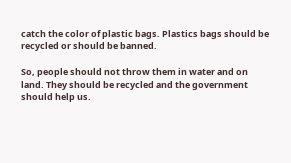catch the color of plastic bags. Plastics bags should be recycled or should be banned.

So, people should not throw them in water and on land. They should be recycled and the government should help us.